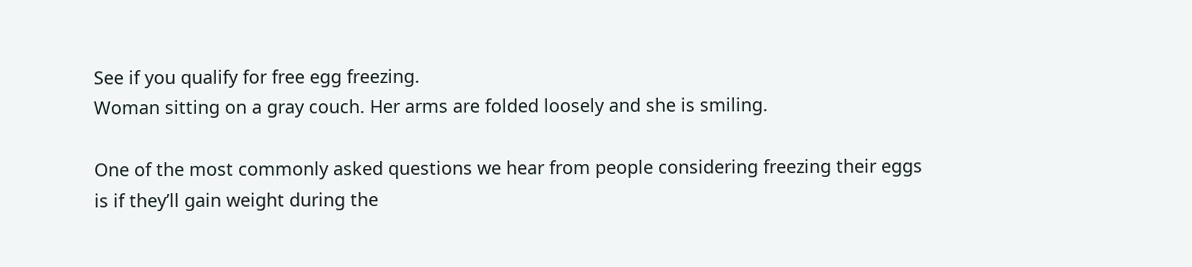See if you qualify for free egg freezing.
Woman sitting on a gray couch. Her arms are folded loosely and she is smiling.

One of the most commonly asked questions we hear from people considering freezing their eggs is if they’ll gain weight during the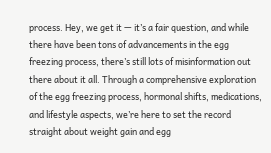process. Hey, we get it — it’s a fair question, and while there have been tons of advancements in the egg freezing process, there’s still lots of misinformation out there about it all. Through a comprehensive exploration of the egg freezing process, hormonal shifts, medications, and lifestyle aspects, we’re here to set the record straight about weight gain and egg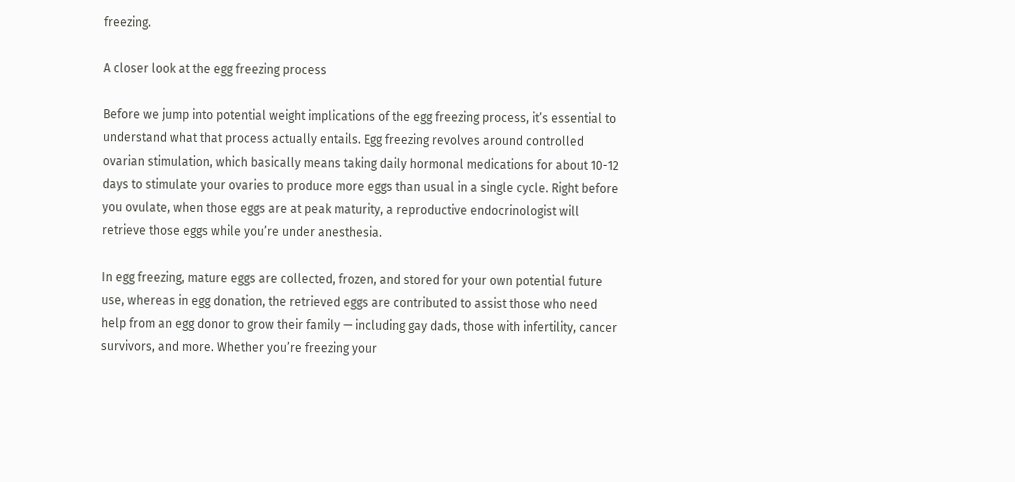freezing.

A closer look at the egg freezing process

Before we jump into potential weight implications of the egg freezing process, it’s essential to understand what that process actually entails. Egg freezing revolves around controlled ovarian stimulation, which basically means taking daily hormonal medications for about 10-12 days to stimulate your ovaries to produce more eggs than usual in a single cycle. Right before you ovulate, when those eggs are at peak maturity, a reproductive endocrinologist will retrieve those eggs while you’re under anesthesia.

In egg freezing, mature eggs are collected, frozen, and stored for your own potential future use, whereas in egg donation, the retrieved eggs are contributed to assist those who need help from an egg donor to grow their family — including gay dads, those with infertility, cancer survivors, and more. Whether you’re freezing your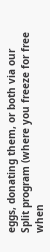eggs, donating them, or both via our Split program (where you freeze for free when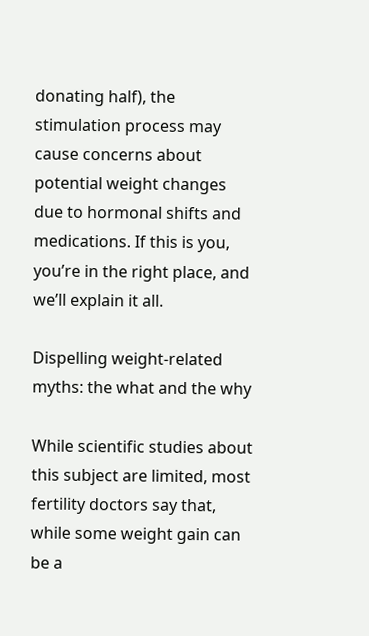donating half), the stimulation process may cause concerns about potential weight changes due to hormonal shifts and medications. If this is you, you’re in the right place, and we’ll explain it all.

Dispelling weight-related myths: the what and the why

While scientific studies about this subject are limited, most fertility doctors say that, while some weight gain can be a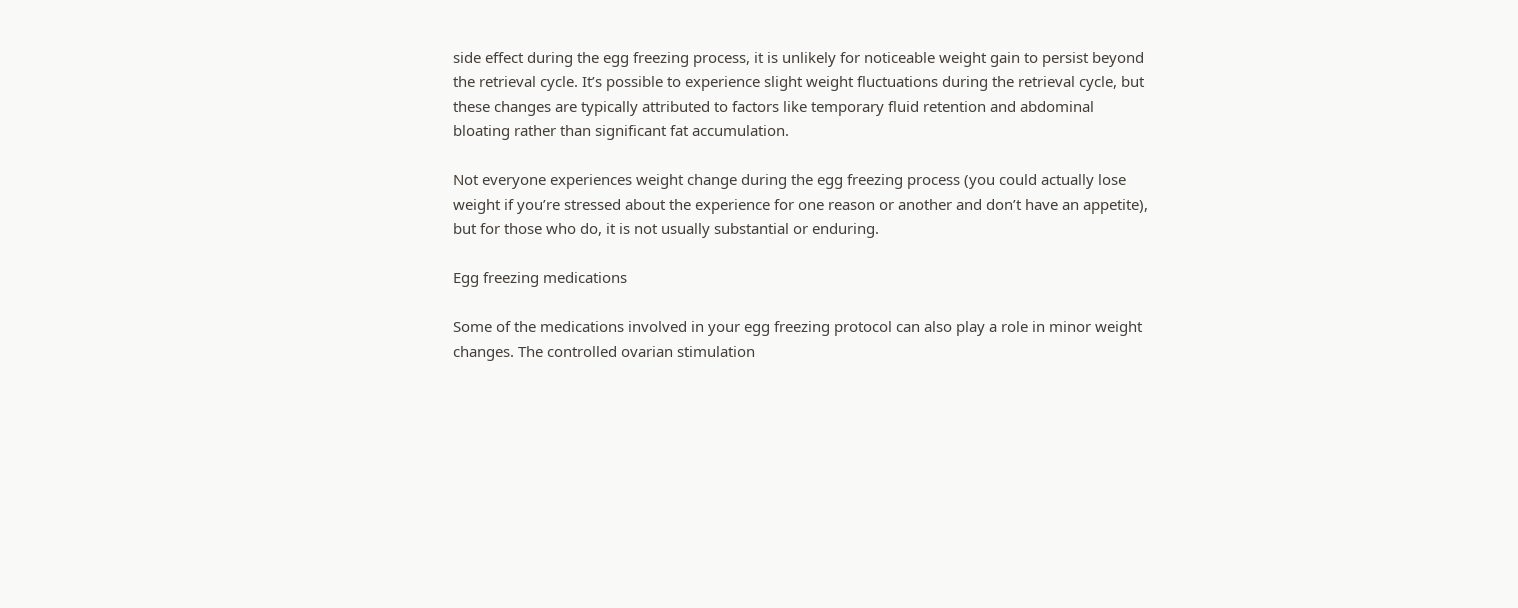side effect during the egg freezing process, it is unlikely for noticeable weight gain to persist beyond the retrieval cycle. It’s possible to experience slight weight fluctuations during the retrieval cycle, but these changes are typically attributed to factors like temporary fluid retention and abdominal bloating rather than significant fat accumulation.

Not everyone experiences weight change during the egg freezing process (you could actually lose weight if you’re stressed about the experience for one reason or another and don’t have an appetite), but for those who do, it is not usually substantial or enduring.

Egg freezing medications

Some of the medications involved in your egg freezing protocol can also play a role in minor weight changes. The controlled ovarian stimulation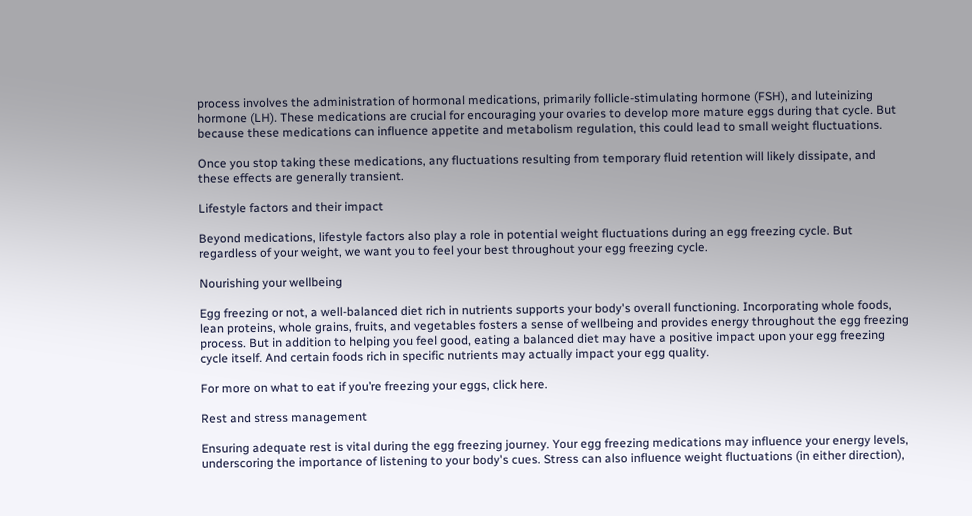process involves the administration of hormonal medications, primarily follicle-stimulating hormone (FSH), and luteinizing hormone (LH). These medications are crucial for encouraging your ovaries to develop more mature eggs during that cycle. But because these medications can influence appetite and metabolism regulation, this could lead to small weight fluctuations.

Once you stop taking these medications, any fluctuations resulting from temporary fluid retention will likely dissipate, and these effects are generally transient.

Lifestyle factors and their impact

Beyond medications, lifestyle factors also play a role in potential weight fluctuations during an egg freezing cycle. But regardless of your weight, we want you to feel your best throughout your egg freezing cycle.

Nourishing your wellbeing

Egg freezing or not, a well-balanced diet rich in nutrients supports your body's overall functioning. Incorporating whole foods, lean proteins, whole grains, fruits, and vegetables fosters a sense of wellbeing and provides energy throughout the egg freezing process. But in addition to helping you feel good, eating a balanced diet may have a positive impact upon your egg freezing cycle itself. And certain foods rich in specific nutrients may actually impact your egg quality.

For more on what to eat if you’re freezing your eggs, click here.

Rest and stress management

Ensuring adequate rest is vital during the egg freezing journey. Your egg freezing medications may influence your energy levels, underscoring the importance of listening to your body's cues. Stress can also influence weight fluctuations (in either direction),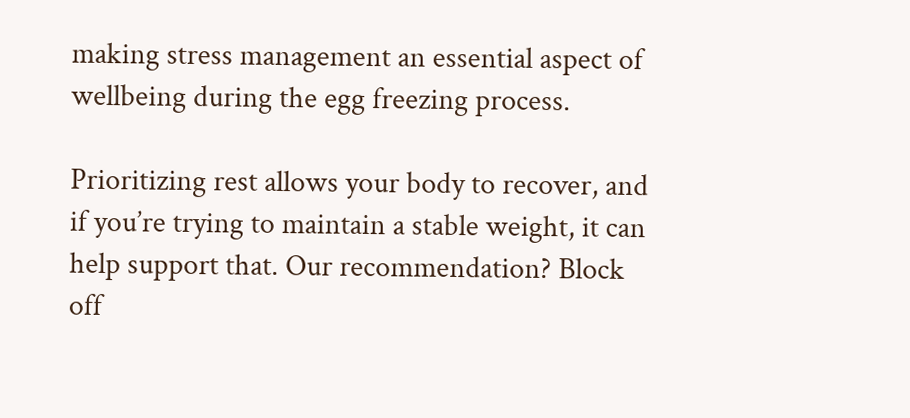making stress management an essential aspect of wellbeing during the egg freezing process.

Prioritizing rest allows your body to recover, and if you’re trying to maintain a stable weight, it can help support that. Our recommendation? Block off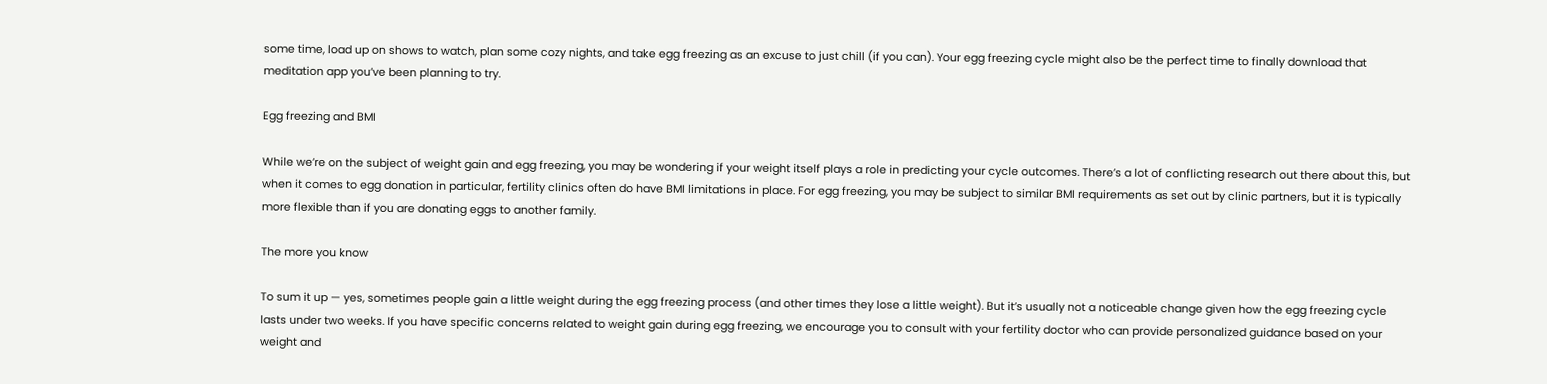some time, load up on shows to watch, plan some cozy nights, and take egg freezing as an excuse to just chill (if you can). Your egg freezing cycle might also be the perfect time to finally download that meditation app you’ve been planning to try.

Egg freezing and BMI

While we’re on the subject of weight gain and egg freezing, you may be wondering if your weight itself plays a role in predicting your cycle outcomes. There’s a lot of conflicting research out there about this, but when it comes to egg donation in particular, fertility clinics often do have BMI limitations in place. For egg freezing, you may be subject to similar BMI requirements as set out by clinic partners, but it is typically more flexible than if you are donating eggs to another family.

The more you know

To sum it up — yes, sometimes people gain a little weight during the egg freezing process (and other times they lose a little weight). But it’s usually not a noticeable change given how the egg freezing cycle lasts under two weeks. If you have specific concerns related to weight gain during egg freezing, we encourage you to consult with your fertility doctor who can provide personalized guidance based on your weight and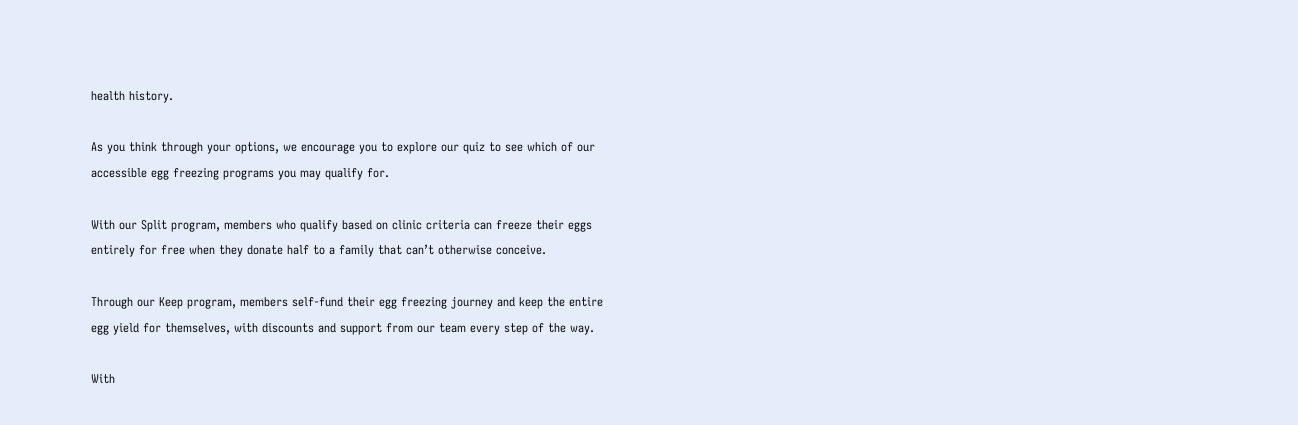health history.

As you think through your options, we encourage you to explore our quiz to see which of our accessible egg freezing programs you may qualify for.

With our Split program, members who qualify based on clinic criteria can freeze their eggs entirely for free when they donate half to a family that can’t otherwise conceive.

Through our Keep program, members self-fund their egg freezing journey and keep the entire egg yield for themselves, with discounts and support from our team every step of the way.

With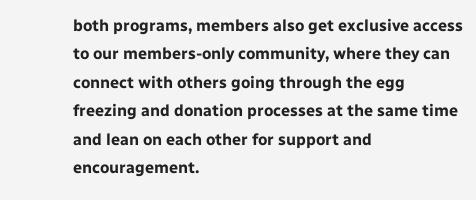both programs, members also get exclusive access to our members-only community, where they can connect with others going through the egg freezing and donation processes at the same time and lean on each other for support and encouragement.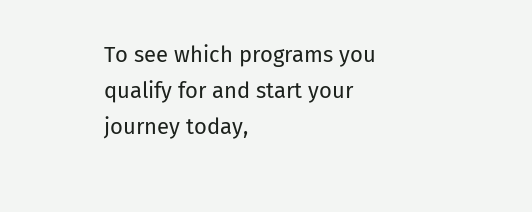To see which programs you qualify for and start your journey today,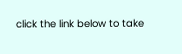click the link below to take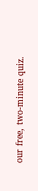our free, two-minute quiz.